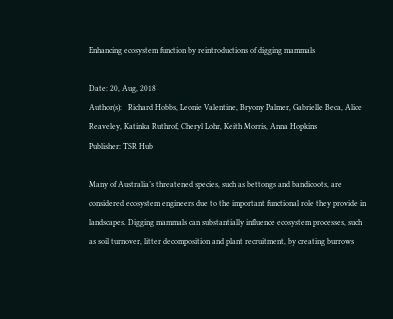Enhancing ecosystem function by reintroductions of digging mammals

Date: 20, Aug, 2018
Author(s):   Richard Hobbs, Leonie Valentine, Bryony Palmer, Gabrielle Beca, Alice Reaveley, Katinka Ruthrof, Cheryl Lohr, Keith Morris, Anna Hopkins
Publisher: TSR Hub

Many of Australia’s threatened species, such as bettongs and bandicoots, are considered ecosystem engineers due to the important functional role they provide in landscapes. Digging mammals can substantially influence ecosystem processes, such as soil turnover, litter decomposition and plant recruitment, by creating burrows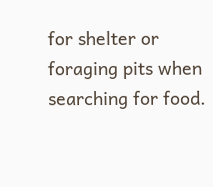for shelter or foraging pits when searching for food.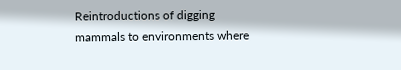Reintroductions of digging mammals to environments where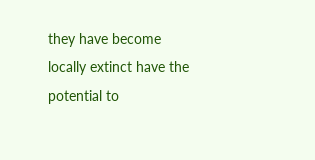they have become locally extinct have the potential to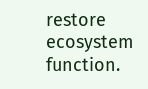restore ecosystem function.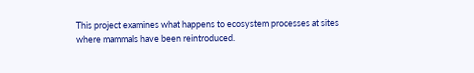This project examines what happens to ecosystem processes at sites where mammals have been reintroduced.